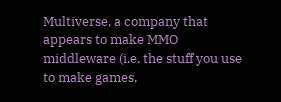Multiverse, a company that appears to make MMO middleware (i.e. the stuff you use to make games,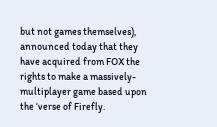but not games themselves), announced today that they have acquired from FOX the rights to make a massively-multiplayer game based upon the ‘verse of Firefly.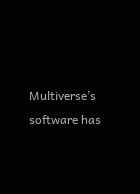Multiverse’s software has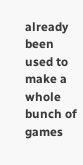already been used to make a whole bunch of games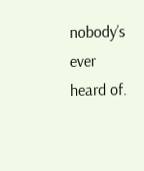nobody’s ever heard of.